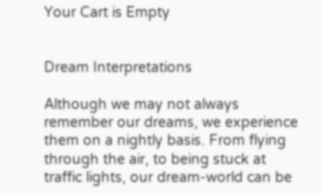Your Cart is Empty


Dream Interpretations

Although we may not always remember our dreams, we experience them on a nightly basis. From flying through the air, to being stuck at traffic lights, our dream-world can be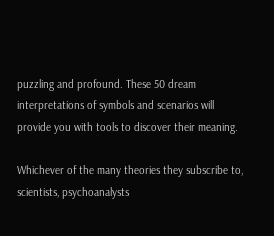puzzling and profound. These 50 dream interpretations of symbols and scenarios will provide you with tools to discover their meaning.

Whichever of the many theories they subscribe to, scientists, psychoanalysts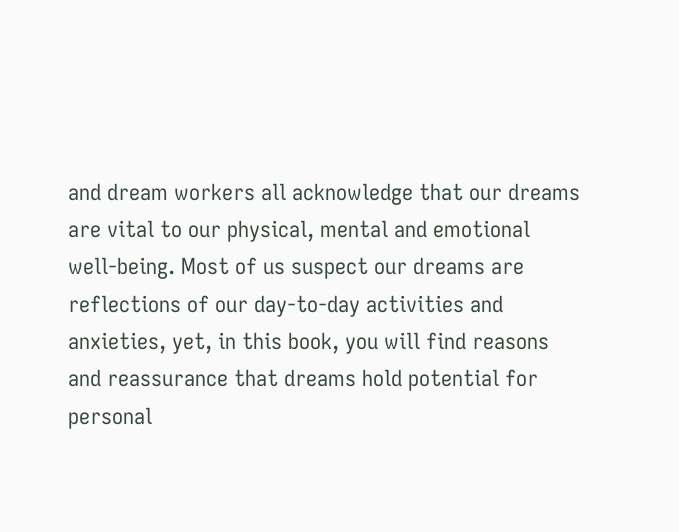and dream workers all acknowledge that our dreams are vital to our physical, mental and emotional well-being. Most of us suspect our dreams are reflections of our day-to-day activities and anxieties, yet, in this book, you will find reasons and reassurance that dreams hold potential for personal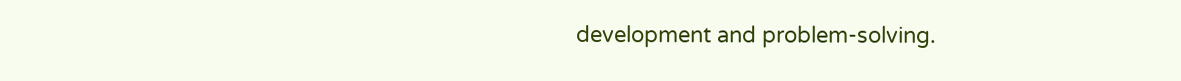development and problem-solving.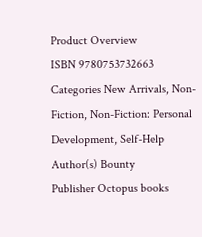Product Overview
ISBN 9780753732663
Categories New Arrivals, Non-Fiction, Non-Fiction: Personal Development, Self-Help
Author(s) Bounty
Publisher Octopus books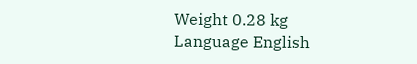Weight 0.28 kg
Language English